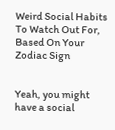Weird Social Habits To Watch Out For, Based On Your Zodiac Sign


Yeah, you might have a social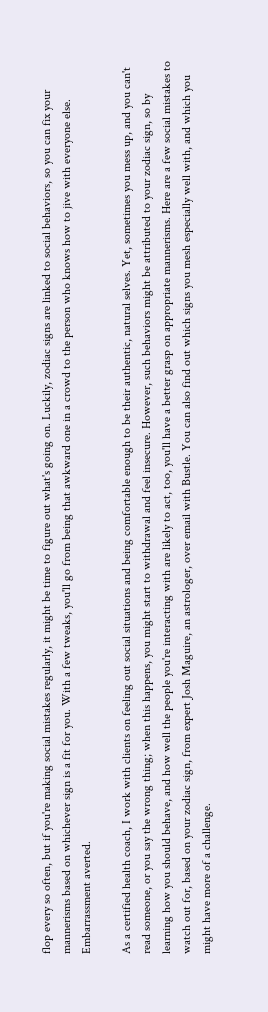flop every so often, but if you're making social mistakes regularly, it might be time to figure out what's going on. Luckily, zodiac signs are linked to social behaviors, so you can fix your mannerisms based on whichever sign is a fit for you. With a few tweaks, you'll go from being that awkward one in a crowd to the person who knows how to jive with everyone else. Embarrassment averted.

As a certified health coach, I work with clients on feeling out social situations and being comfortable enough to be their authentic, natural selves. Yet, sometimes you mess up, and you can't read someone, or you say the wrong thing; when this happens, you might start to withdrawal and feel insecure. However, such behaviors might be attributed to your zodiac sign, so by learning how you should behave, and how well the people you're interacting with are likely to act, too, you'll have a better grasp on appropriate mannerisms. Here are a few social mistakes to watch out for, based on your zodiac sign, from expert Josh Maguire, an astrologer, over email with Bustle. You can also find out which signs you mesh especially well with, and which you might have more of a challenge.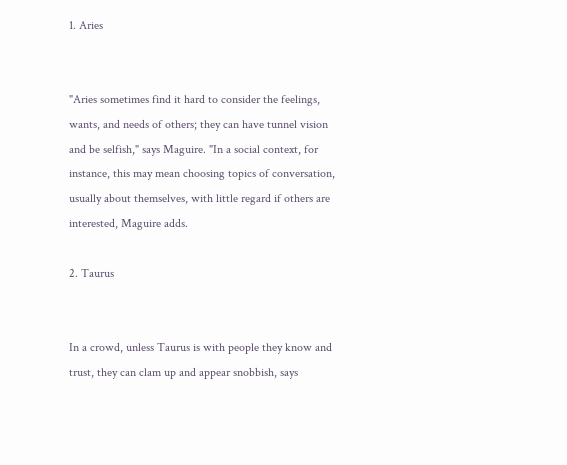1. Aries


"Aries sometimes find it hard to consider the feelings, wants, and needs of others; they can have tunnel vision and be selfish," says Maguire. "In a social context, for instance, this may mean choosing topics of conversation, usually about themselves, with little regard if others are interested, Maguire adds.

2. Taurus


In a crowd, unless Taurus is with people they know and trust, they can clam up and appear snobbish, says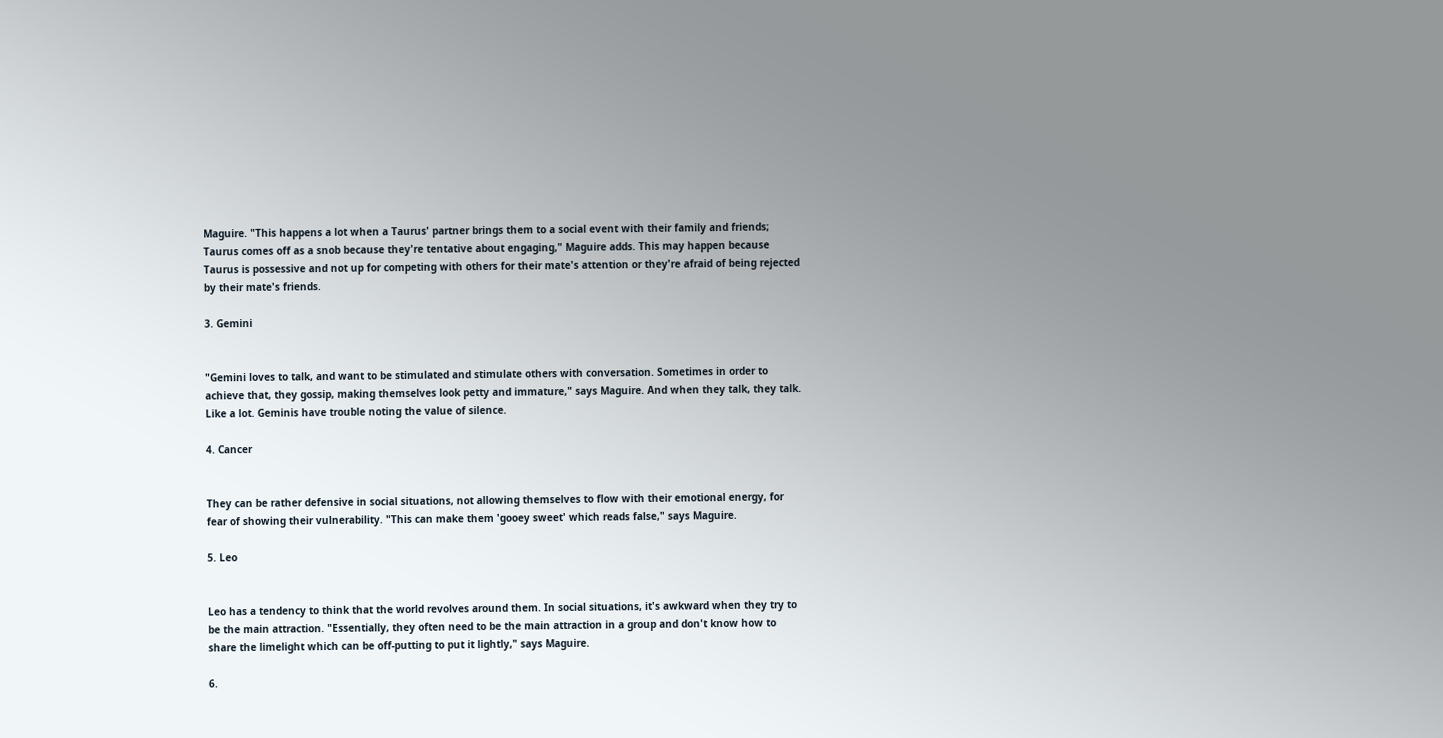Maguire. "This happens a lot when a Taurus' partner brings them to a social event with their family and friends; Taurus comes off as a snob because they're tentative about engaging," Maguire adds. This may happen because Taurus is possessive and not up for competing with others for their mate's attention or they're afraid of being rejected by their mate's friends.

3. Gemini


"Gemini loves to talk, and want to be stimulated and stimulate others with conversation. Sometimes in order to achieve that, they gossip, making themselves look petty and immature," says Maguire. And when they talk, they talk. Like a lot. Geminis have trouble noting the value of silence.

4. Cancer


They can be rather defensive in social situations, not allowing themselves to flow with their emotional energy, for fear of showing their vulnerability. "This can make them 'gooey sweet' which reads false," says Maguire.

5. Leo


Leo has a tendency to think that the world revolves around them. In social situations, it's awkward when they try to be the main attraction. "Essentially, they often need to be the main attraction in a group and don't know how to share the limelight which can be off-putting to put it lightly," says Maguire.

6.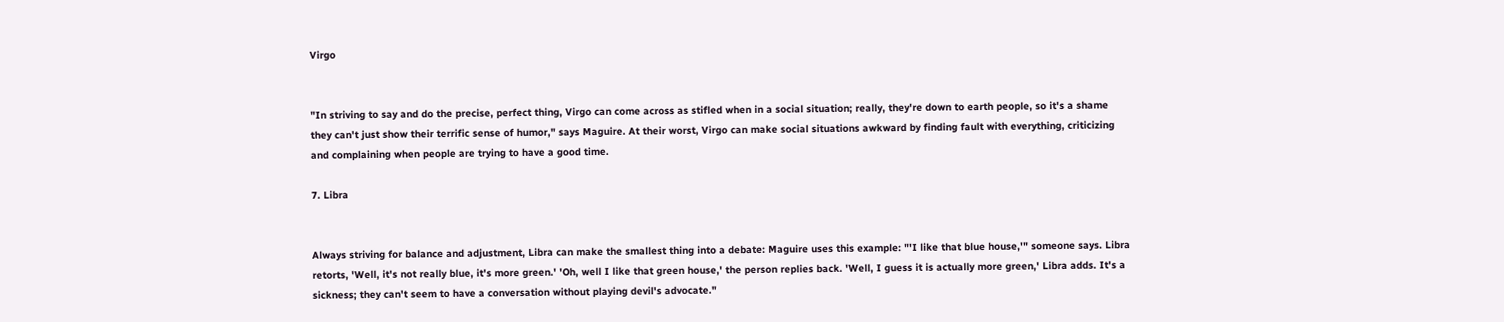Virgo


"In striving to say and do the precise, perfect thing, Virgo can come across as stifled when in a social situation; really, they're down to earth people, so it's a shame they can't just show their terrific sense of humor," says Maguire. At their worst, Virgo can make social situations awkward by finding fault with everything, criticizing and complaining when people are trying to have a good time.

7. Libra


Always striving for balance and adjustment, Libra can make the smallest thing into a debate: Maguire uses this example: "'I like that blue house,'" someone says. Libra retorts, 'Well, it's not really blue, it's more green.' 'Oh, well I like that green house,' the person replies back. 'Well, I guess it is actually more green,' Libra adds. It's a sickness; they can't seem to have a conversation without playing devil's advocate."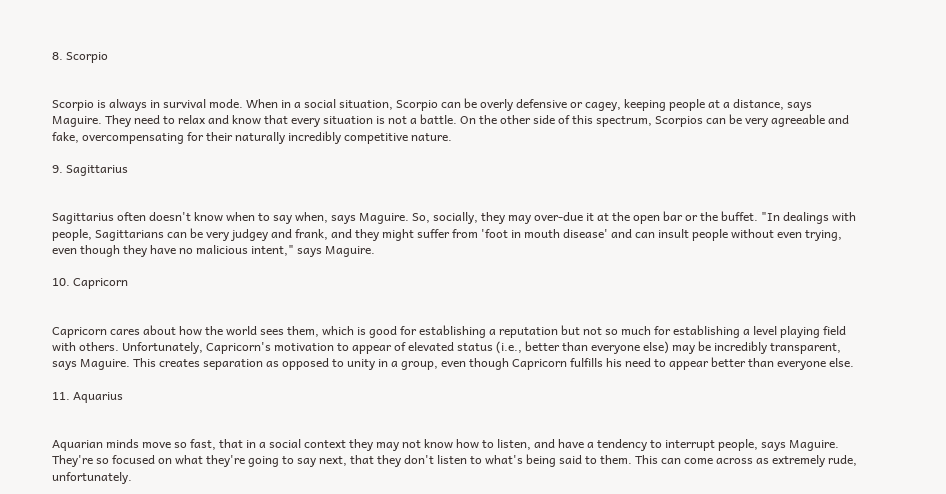8. Scorpio


Scorpio is always in survival mode. When in a social situation, Scorpio can be overly defensive or cagey, keeping people at a distance, says Maguire. They need to relax and know that every situation is not a battle. On the other side of this spectrum, Scorpios can be very agreeable and fake, overcompensating for their naturally incredibly competitive nature.

9. Sagittarius


Sagittarius often doesn't know when to say when, says Maguire. So, socially, they may over-due it at the open bar or the buffet. "In dealings with people, Sagittarians can be very judgey and frank, and they might suffer from 'foot in mouth disease' and can insult people without even trying, even though they have no malicious intent," says Maguire.

10. Capricorn


Capricorn cares about how the world sees them, which is good for establishing a reputation but not so much for establishing a level playing field with others. Unfortunately, Capricorn's motivation to appear of elevated status (i.e., better than everyone else) may be incredibly transparent, says Maguire. This creates separation as opposed to unity in a group, even though Capricorn fulfills his need to appear better than everyone else.

11. Aquarius


Aquarian minds move so fast, that in a social context they may not know how to listen, and have a tendency to interrupt people, says Maguire. They're so focused on what they're going to say next, that they don't listen to what's being said to them. This can come across as extremely rude, unfortunately.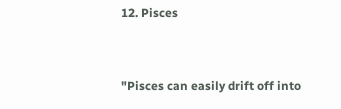12. Pisces


"Pisces can easily drift off into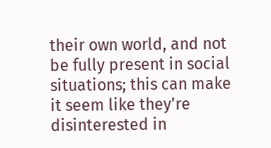their own world, and not be fully present in social situations; this can make it seem like they're disinterested in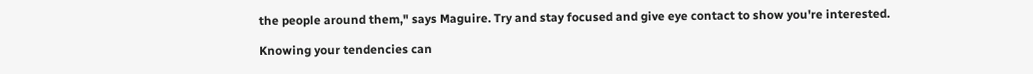the people around them," says Maguire. Try and stay focused and give eye contact to show you're interested.

Knowing your tendencies can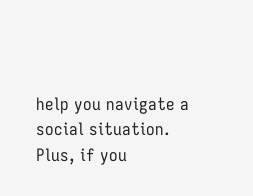help you navigate a social situation. Plus, if you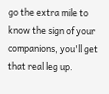go the extra mile to know the sign of your companions, you'll get that real leg up.